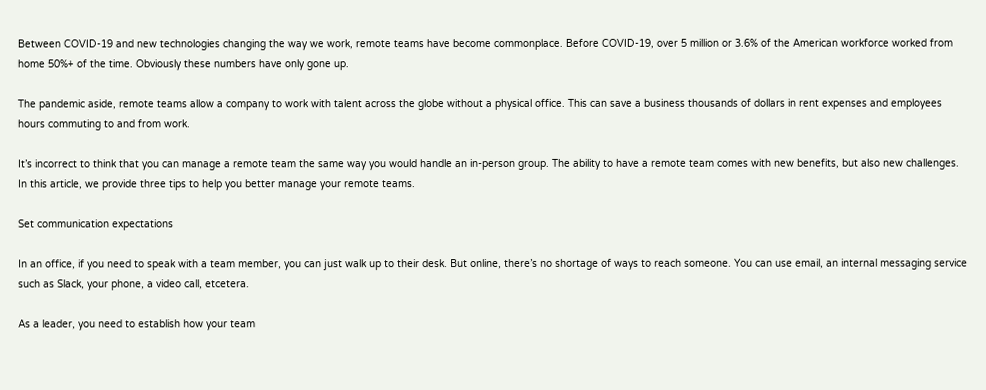Between COVID-19 and new technologies changing the way we work, remote teams have become commonplace. Before COVID-19, over 5 million or 3.6% of the American workforce worked from home 50%+ of the time. Obviously these numbers have only gone up.

The pandemic aside, remote teams allow a company to work with talent across the globe without a physical office. This can save a business thousands of dollars in rent expenses and employees hours commuting to and from work.

It’s incorrect to think that you can manage a remote team the same way you would handle an in-person group. The ability to have a remote team comes with new benefits, but also new challenges. In this article, we provide three tips to help you better manage your remote teams.

Set communication expectations

In an office, if you need to speak with a team member, you can just walk up to their desk. But online, there’s no shortage of ways to reach someone. You can use email, an internal messaging service such as Slack, your phone, a video call, etcetera.

As a leader, you need to establish how your team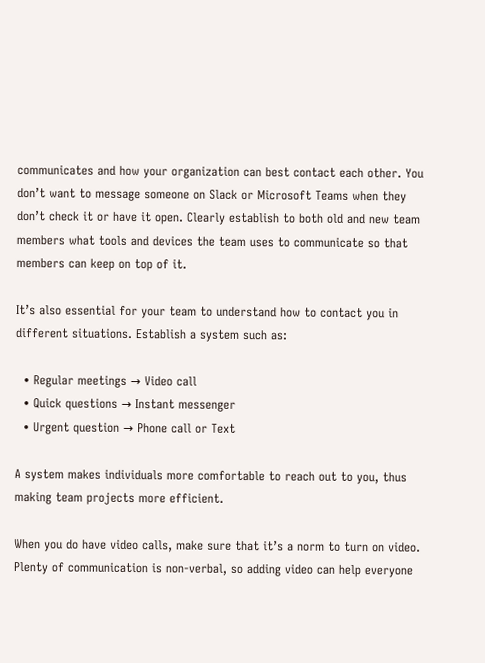communicates and how your organization can best contact each other. You don’t want to message someone on Slack or Microsoft Teams when they don’t check it or have it open. Clearly establish to both old and new team members what tools and devices the team uses to communicate so that members can keep on top of it.

It’s also essential for your team to understand how to contact you in different situations. Establish a system such as:

  • Regular meetings → Video call
  • Quick questions → Instant messenger
  • Urgent question → Phone call or Text

A system makes individuals more comfortable to reach out to you, thus making team projects more efficient.

When you do have video calls, make sure that it’s a norm to turn on video. Plenty of communication is non-verbal, so adding video can help everyone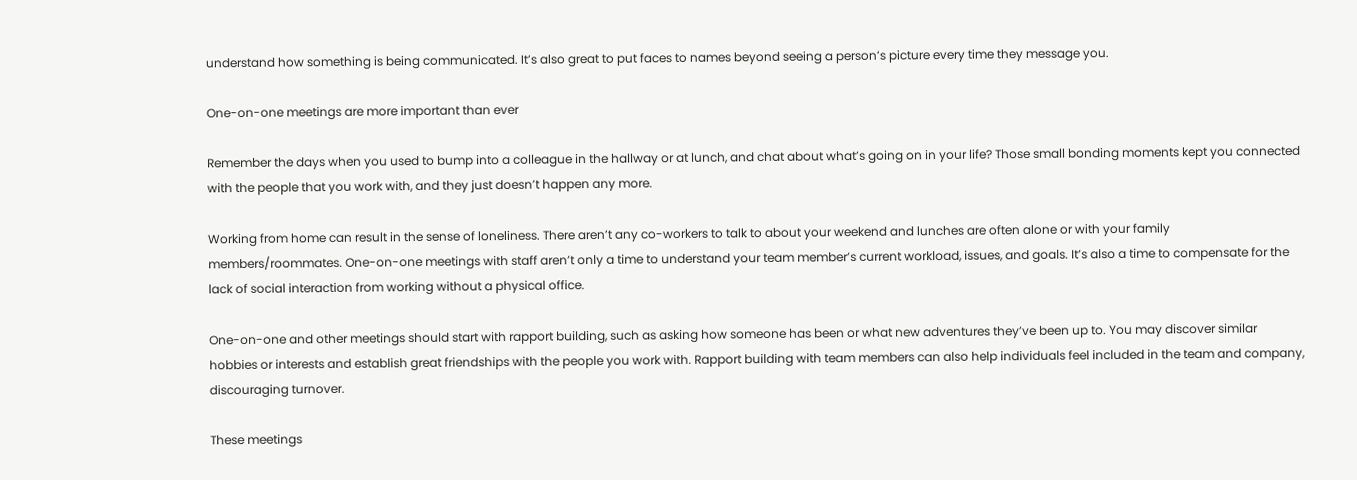understand how something is being communicated. It’s also great to put faces to names beyond seeing a person’s picture every time they message you.

One-on-one meetings are more important than ever

Remember the days when you used to bump into a colleague in the hallway or at lunch, and chat about what’s going on in your life? Those small bonding moments kept you connected with the people that you work with, and they just doesn’t happen any more.

Working from home can result in the sense of loneliness. There aren’t any co-workers to talk to about your weekend and lunches are often alone or with your family members/roommates. One-on-one meetings with staff aren’t only a time to understand your team member’s current workload, issues, and goals. It’s also a time to compensate for the lack of social interaction from working without a physical office.

One-on-one and other meetings should start with rapport building, such as asking how someone has been or what new adventures they’ve been up to. You may discover similar hobbies or interests and establish great friendships with the people you work with. Rapport building with team members can also help individuals feel included in the team and company, discouraging turnover.

These meetings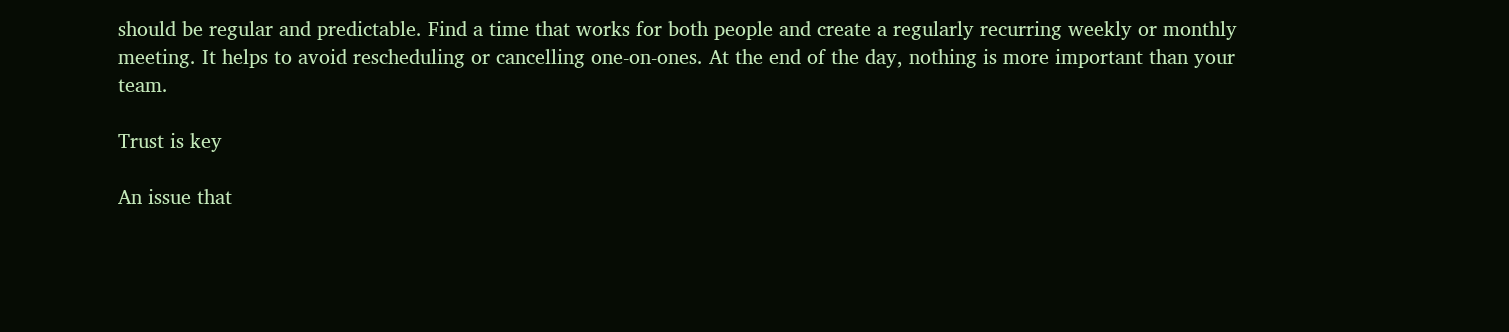should be regular and predictable. Find a time that works for both people and create a regularly recurring weekly or monthly meeting. It helps to avoid rescheduling or cancelling one-on-ones. At the end of the day, nothing is more important than your team.

Trust is key

An issue that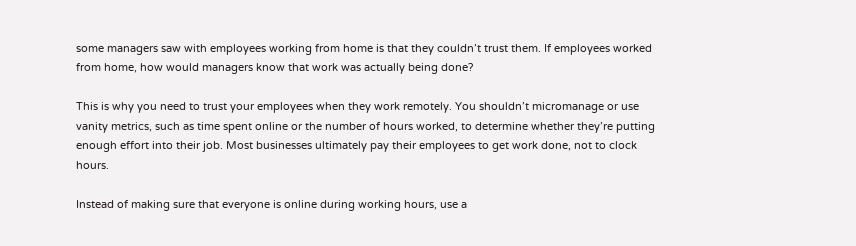some managers saw with employees working from home is that they couldn’t trust them. If employees worked from home, how would managers know that work was actually being done?

This is why you need to trust your employees when they work remotely. You shouldn’t micromanage or use vanity metrics, such as time spent online or the number of hours worked, to determine whether they’re putting enough effort into their job. Most businesses ultimately pay their employees to get work done, not to clock hours.

Instead of making sure that everyone is online during working hours, use a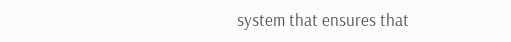system that ensures that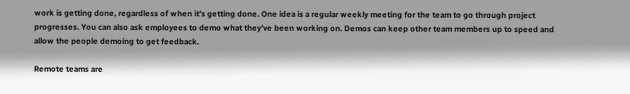work is getting done, regardless of when it’s getting done. One idea is a regular weekly meeting for the team to go through project progresses. You can also ask employees to demo what they’ve been working on. Demos can keep other team members up to speed and allow the people demoing to get feedback.

Remote teams are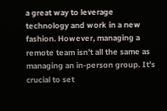a great way to leverage technology and work in a new fashion. However, managing a remote team isn’t all the same as managing an in-person group. It’s crucial to set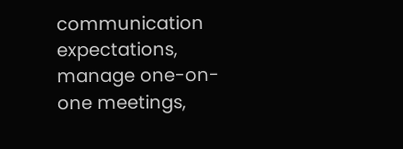communication expectations, manage one-on-one meetings,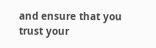and ensure that you trust your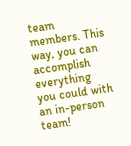team members. This way, you can accomplish everything you could with an in-person team!